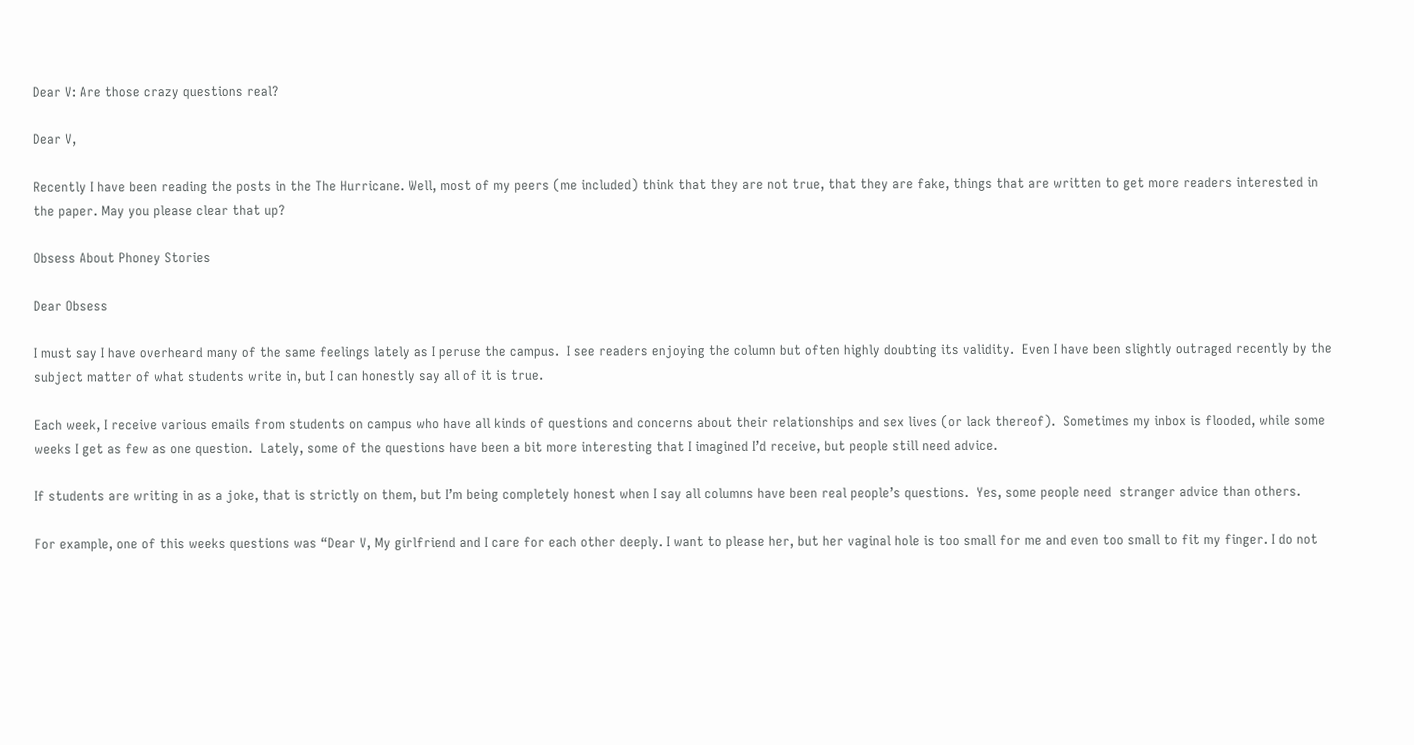Dear V: Are those crazy questions real?

Dear V,

Recently I have been reading the posts in the The Hurricane. Well, most of my peers (me included) think that they are not true, that they are fake, things that are written to get more readers interested in the paper. May you please clear that up?

Obsess About Phoney Stories

Dear Obsess

I must say I have overheard many of the same feelings lately as I peruse the campus.  I see readers enjoying the column but often highly doubting its validity.  Even I have been slightly outraged recently by the subject matter of what students write in, but I can honestly say all of it is true.

Each week, I receive various emails from students on campus who have all kinds of questions and concerns about their relationships and sex lives (or lack thereof).  Sometimes my inbox is flooded, while some weeks I get as few as one question.  Lately, some of the questions have been a bit more interesting that I imagined I’d receive, but people still need advice.

If students are writing in as a joke, that is strictly on them, but I’m being completely honest when I say all columns have been real people’s questions.  Yes, some people need  stranger advice than others.

For example, one of this weeks questions was “Dear V, My girlfriend and I care for each other deeply. I want to please her, but her vaginal hole is too small for me and even too small to fit my finger. I do not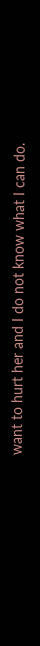want to hurt her and I do not know what I can do.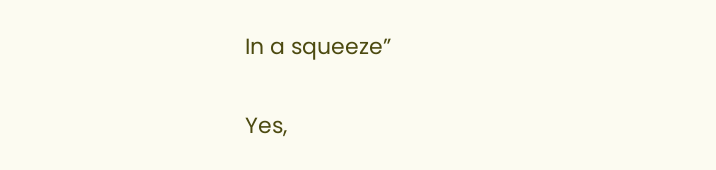In a squeeze”

Yes,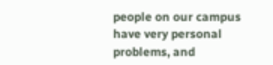people on our campus have very personal problems, and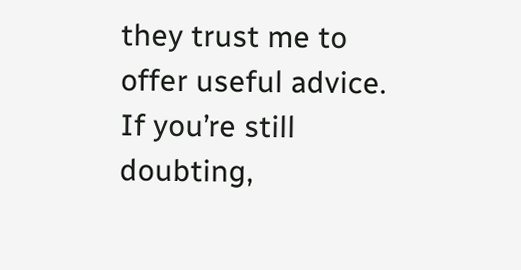they trust me to offer useful advice.  If you’re still doubting,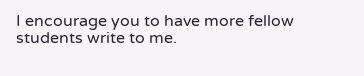I encourage you to have more fellow students write to me.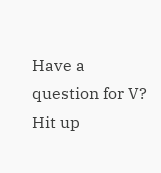Have a question for V? Hit up